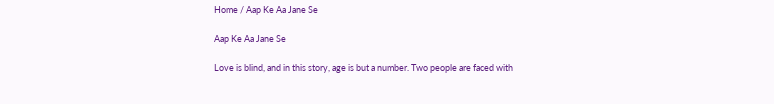Home / Aap Ke Aa Jane Se

Aap Ke Aa Jane Se

Love is blind, and in this story, age is but a number. Two people are faced with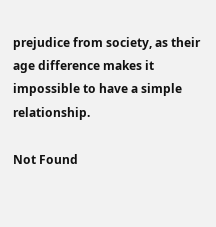prejudice from society, as their age difference makes it impossible to have a simple relationship.

Not Found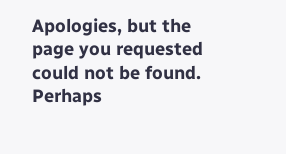Apologies, but the page you requested could not be found. Perhaps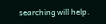searching will help.